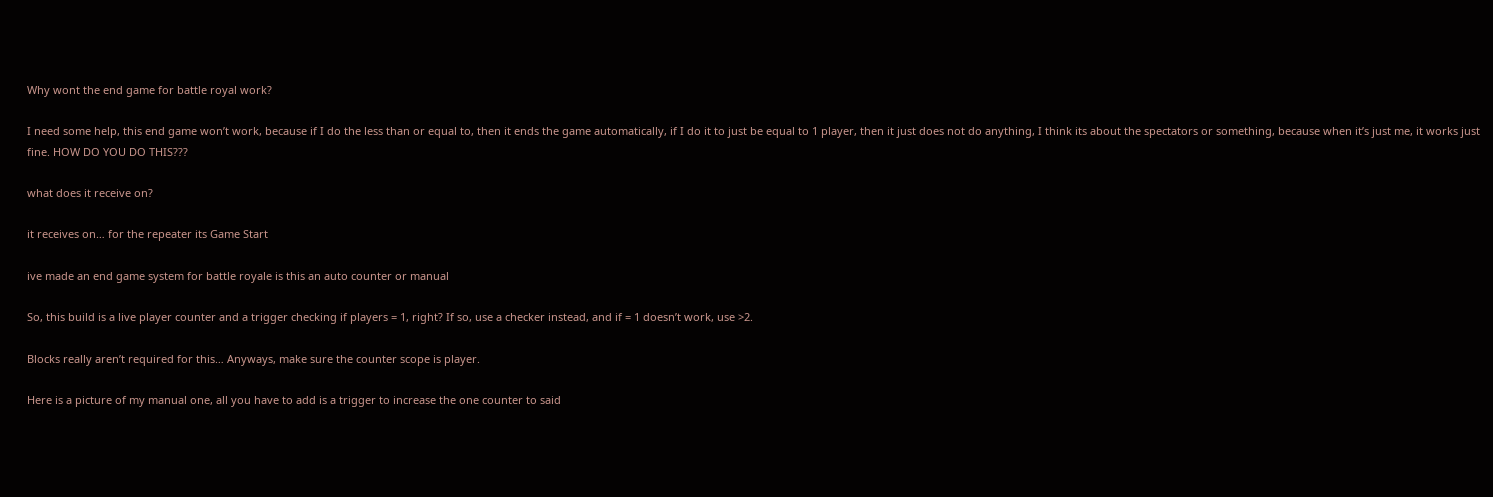Why wont the end game for battle royal work?

I need some help, this end game won’t work, because if I do the less than or equal to, then it ends the game automatically, if I do it to just be equal to 1 player, then it just does not do anything, I think its about the spectators or something, because when it’s just me, it works just fine. HOW DO YOU DO THIS???

what does it receive on?

it receives on… for the repeater its Game Start

ive made an end game system for battle royale is this an auto counter or manual

So, this build is a live player counter and a trigger checking if players = 1, right? If so, use a checker instead, and if = 1 doesn’t work, use >2.

Blocks really aren’t required for this… Anyways, make sure the counter scope is player.

Here is a picture of my manual one, all you have to add is a trigger to increase the one counter to said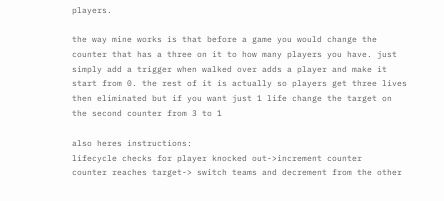players.

the way mine works is that before a game you would change the counter that has a three on it to how many players you have. just simply add a trigger when walked over adds a player and make it start from 0. the rest of it is actually so players get three lives then eliminated but if you want just 1 life change the target on the second counter from 3 to 1

also heres instructions:
lifecycle checks for player knocked out->increment counter
counter reaches target-> switch teams and decrement from the other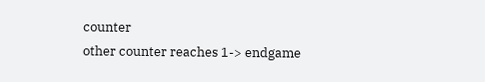counter
other counter reaches 1-> endgame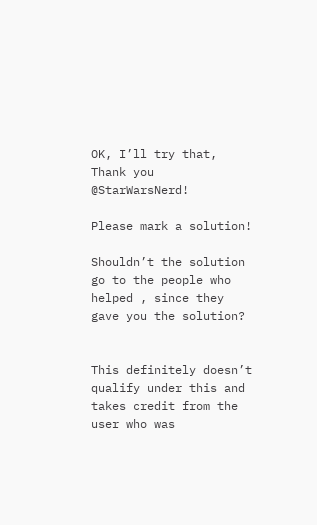OK, I’ll try that, Thank you @StarWarsNerd!

Please mark a solution!

Shouldn’t the solution go to the people who helped , since they gave you the solution?


This definitely doesn’t qualify under this and takes credit from the user who was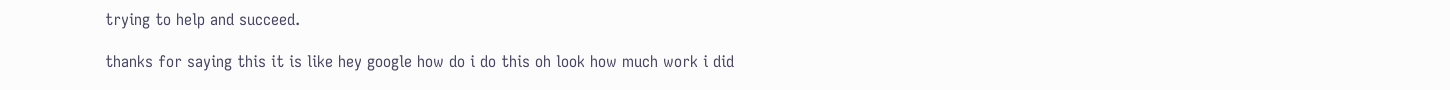trying to help and succeed.

thanks for saying this it is like hey google how do i do this oh look how much work i did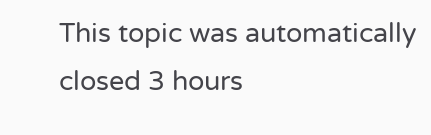This topic was automatically closed 3 hours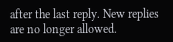after the last reply. New replies are no longer allowed.